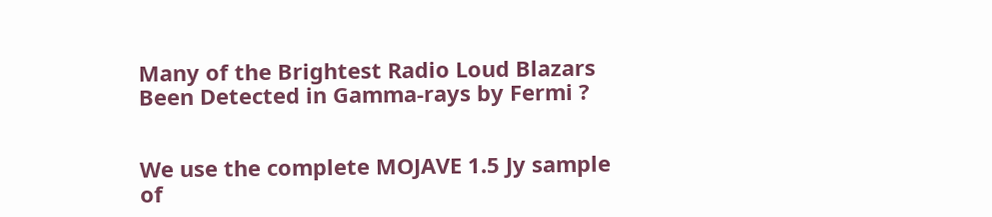Many of the Brightest Radio Loud Blazars Been Detected in Gamma-rays by Fermi ?


We use the complete MOJAVE 1.5 Jy sample of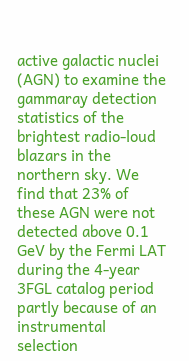active galactic nuclei (AGN) to examine the gammaray detection statistics of the brightest radio-loud blazars in the northern sky. We find that 23% of these AGN were not detected above 0.1 GeV by the Fermi LAT during the 4-year 3FGL catalog period partly because of an instrumental selection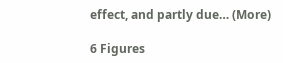effect, and partly due… (More)

6 Figures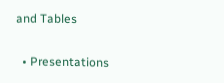and Tables


  • Presentations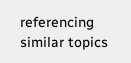referencing similar topics